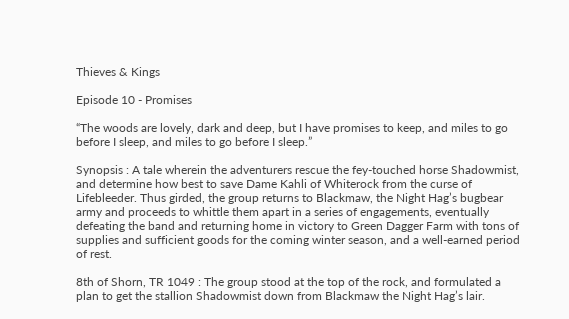Thieves & Kings

Episode 10 - Promises

“The woods are lovely, dark and deep, but I have promises to keep, and miles to go before I sleep, and miles to go before I sleep.”

Synopsis : A tale wherein the adventurers rescue the fey-touched horse Shadowmist, and determine how best to save Dame Kahli of Whiterock from the curse of Lifebleeder. Thus girded, the group returns to Blackmaw, the Night Hag’s bugbear army and proceeds to whittle them apart in a series of engagements, eventually defeating the band and returning home in victory to Green Dagger Farm with tons of supplies and sufficient goods for the coming winter season, and a well-earned period of rest.

8th of Shorn, TR 1049 : The group stood at the top of the rock, and formulated a plan to get the stallion Shadowmist down from Blackmaw the Night Hag’s lair.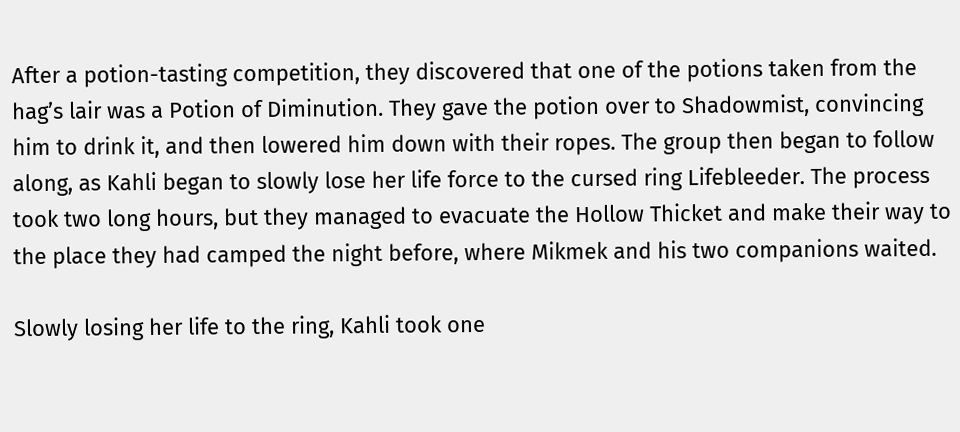After a potion-tasting competition, they discovered that one of the potions taken from the hag’s lair was a Potion of Diminution. They gave the potion over to Shadowmist, convincing him to drink it, and then lowered him down with their ropes. The group then began to follow along, as Kahli began to slowly lose her life force to the cursed ring Lifebleeder. The process took two long hours, but they managed to evacuate the Hollow Thicket and make their way to the place they had camped the night before, where Mikmek and his two companions waited.

Slowly losing her life to the ring, Kahli took one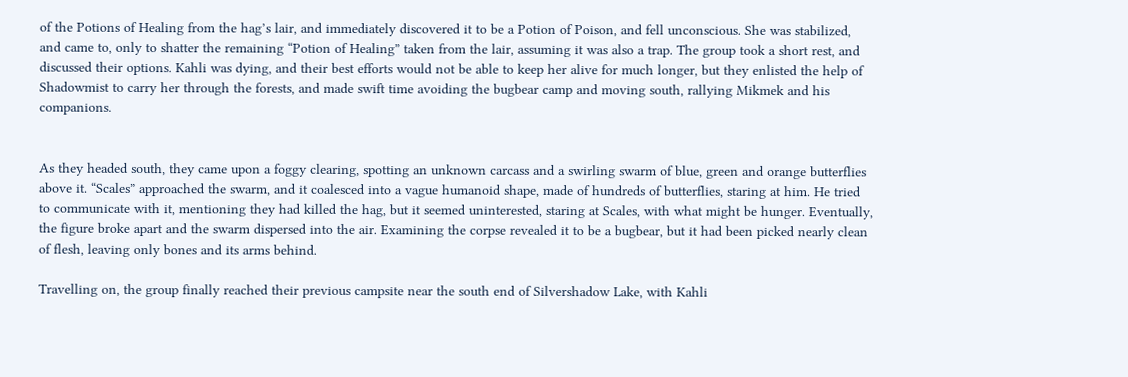of the Potions of Healing from the hag’s lair, and immediately discovered it to be a Potion of Poison, and fell unconscious. She was stabilized, and came to, only to shatter the remaining “Potion of Healing” taken from the lair, assuming it was also a trap. The group took a short rest, and discussed their options. Kahli was dying, and their best efforts would not be able to keep her alive for much longer, but they enlisted the help of Shadowmist to carry her through the forests, and made swift time avoiding the bugbear camp and moving south, rallying Mikmek and his companions.


As they headed south, they came upon a foggy clearing, spotting an unknown carcass and a swirling swarm of blue, green and orange butterflies above it. “Scales” approached the swarm, and it coalesced into a vague humanoid shape, made of hundreds of butterflies, staring at him. He tried to communicate with it, mentioning they had killed the hag, but it seemed uninterested, staring at Scales, with what might be hunger. Eventually, the figure broke apart and the swarm dispersed into the air. Examining the corpse revealed it to be a bugbear, but it had been picked nearly clean of flesh, leaving only bones and its arms behind.

Travelling on, the group finally reached their previous campsite near the south end of Silvershadow Lake, with Kahli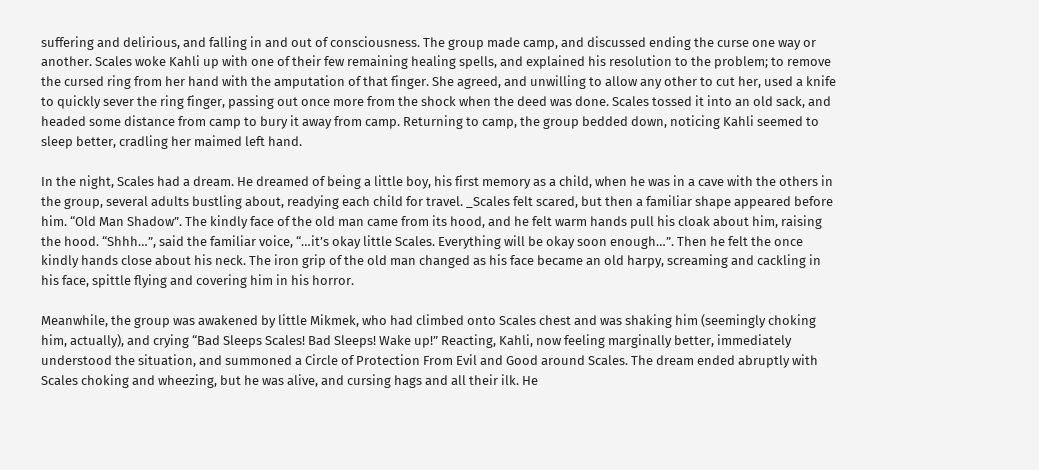suffering and delirious, and falling in and out of consciousness. The group made camp, and discussed ending the curse one way or another. Scales woke Kahli up with one of their few remaining healing spells, and explained his resolution to the problem; to remove the cursed ring from her hand with the amputation of that finger. She agreed, and unwilling to allow any other to cut her, used a knife to quickly sever the ring finger, passing out once more from the shock when the deed was done. Scales tossed it into an old sack, and headed some distance from camp to bury it away from camp. Returning to camp, the group bedded down, noticing Kahli seemed to sleep better, cradling her maimed left hand.

In the night, Scales had a dream. He dreamed of being a little boy, his first memory as a child, when he was in a cave with the others in the group, several adults bustling about, readying each child for travel. _Scales felt scared, but then a familiar shape appeared before him. “Old Man Shadow”. The kindly face of the old man came from its hood, and he felt warm hands pull his cloak about him, raising the hood. “Shhh…”, said the familiar voice, “…it’s okay little Scales. Everything will be okay soon enough…”. Then he felt the once kindly hands close about his neck. The iron grip of the old man changed as his face became an old harpy, screaming and cackling in his face, spittle flying and covering him in his horror.

Meanwhile, the group was awakened by little Mikmek, who had climbed onto Scales chest and was shaking him (seemingly choking him, actually), and crying “Bad Sleeps Scales! Bad Sleeps! Wake up!” Reacting, Kahli, now feeling marginally better, immediately understood the situation, and summoned a Circle of Protection From Evil and Good around Scales. The dream ended abruptly with Scales choking and wheezing, but he was alive, and cursing hags and all their ilk. He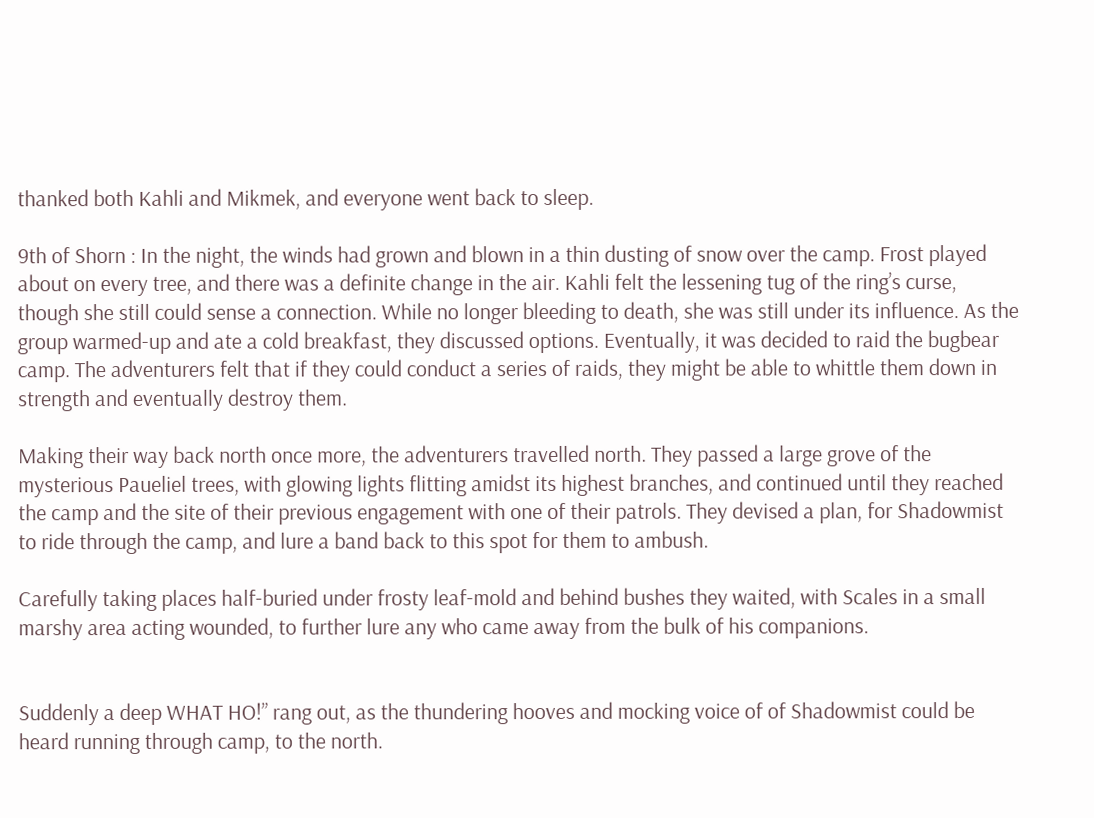thanked both Kahli and Mikmek, and everyone went back to sleep.

9th of Shorn : In the night, the winds had grown and blown in a thin dusting of snow over the camp. Frost played about on every tree, and there was a definite change in the air. Kahli felt the lessening tug of the ring’s curse, though she still could sense a connection. While no longer bleeding to death, she was still under its influence. As the group warmed-up and ate a cold breakfast, they discussed options. Eventually, it was decided to raid the bugbear camp. The adventurers felt that if they could conduct a series of raids, they might be able to whittle them down in strength and eventually destroy them.

Making their way back north once more, the adventurers travelled north. They passed a large grove of the mysterious Paueliel trees, with glowing lights flitting amidst its highest branches, and continued until they reached the camp and the site of their previous engagement with one of their patrols. They devised a plan, for Shadowmist to ride through the camp, and lure a band back to this spot for them to ambush.

Carefully taking places half-buried under frosty leaf-mold and behind bushes they waited, with Scales in a small marshy area acting wounded, to further lure any who came away from the bulk of his companions.


Suddenly a deep WHAT HO!” rang out, as the thundering hooves and mocking voice of of Shadowmist could be heard running through camp, to the north.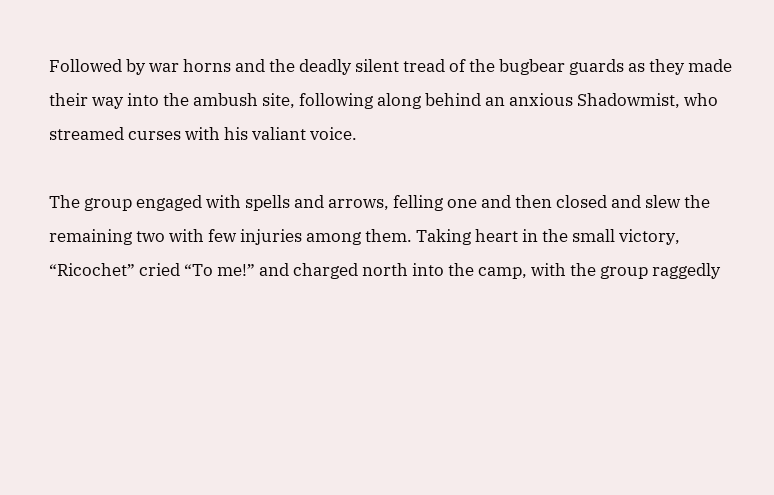Followed by war horns and the deadly silent tread of the bugbear guards as they made their way into the ambush site, following along behind an anxious Shadowmist, who streamed curses with his valiant voice.

The group engaged with spells and arrows, felling one and then closed and slew the remaining two with few injuries among them. Taking heart in the small victory, “Ricochet” cried “To me!” and charged north into the camp, with the group raggedly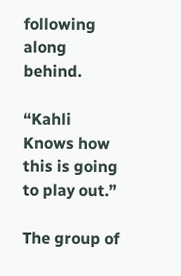following along behind.

“Kahli Knows how this is going to play out.”

The group of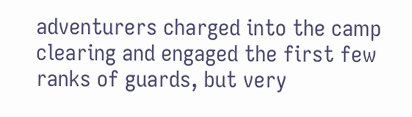adventurers charged into the camp clearing and engaged the first few ranks of guards, but very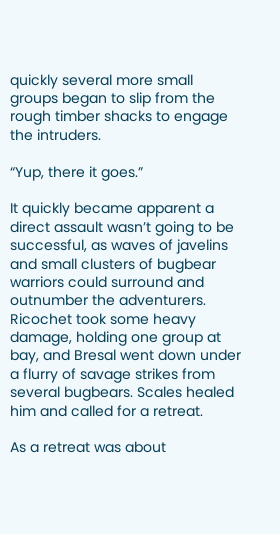quickly several more small groups began to slip from the rough timber shacks to engage the intruders.

“Yup, there it goes.”

It quickly became apparent a direct assault wasn’t going to be successful, as waves of javelins and small clusters of bugbear warriors could surround and outnumber the adventurers. Ricochet took some heavy damage, holding one group at bay, and Bresal went down under a flurry of savage strikes from several bugbears. Scales healed him and called for a retreat.

As a retreat was about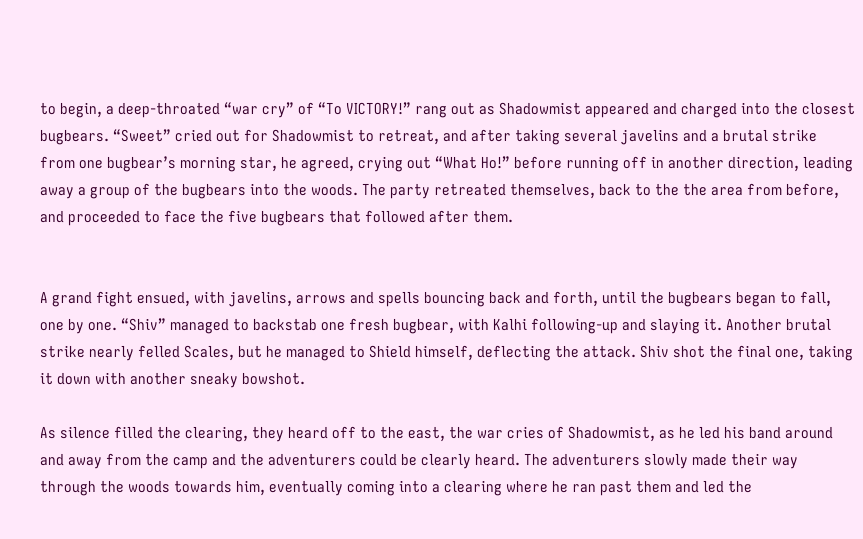to begin, a deep-throated “war cry” of “To VICTORY!” rang out as Shadowmist appeared and charged into the closest bugbears. “Sweet” cried out for Shadowmist to retreat, and after taking several javelins and a brutal strike from one bugbear’s morning star, he agreed, crying out “What Ho!” before running off in another direction, leading away a group of the bugbears into the woods. The party retreated themselves, back to the the area from before, and proceeded to face the five bugbears that followed after them.


A grand fight ensued, with javelins, arrows and spells bouncing back and forth, until the bugbears began to fall, one by one. “Shiv” managed to backstab one fresh bugbear, with Kalhi following-up and slaying it. Another brutal strike nearly felled Scales, but he managed to Shield himself, deflecting the attack. Shiv shot the final one, taking it down with another sneaky bowshot.

As silence filled the clearing, they heard off to the east, the war cries of Shadowmist, as he led his band around and away from the camp and the adventurers could be clearly heard. The adventurers slowly made their way through the woods towards him, eventually coming into a clearing where he ran past them and led the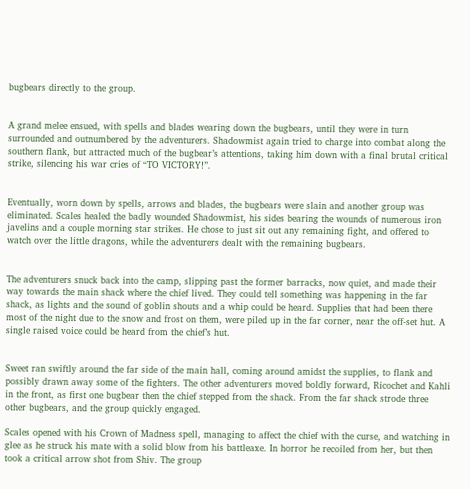bugbears directly to the group.


A grand melee ensued, with spells and blades wearing down the bugbears, until they were in turn surrounded and outnumbered by the adventurers. Shadowmist again tried to charge into combat along the southern flank, but attracted much of the bugbear’s attentions, taking him down with a final brutal critical strike, silencing his war cries of “TO VICTORY!”.


Eventually, worn down by spells, arrows and blades, the bugbears were slain and another group was eliminated. Scales healed the badly wounded Shadowmist, his sides bearing the wounds of numerous iron javelins and a couple morning star strikes. He chose to just sit out any remaining fight, and offered to watch over the little dragons, while the adventurers dealt with the remaining bugbears.


The adventurers snuck back into the camp, slipping past the former barracks, now quiet, and made their way towards the main shack where the chief lived. They could tell something was happening in the far shack, as lights and the sound of goblin shouts and a whip could be heard. Supplies that had been there most of the night due to the snow and frost on them, were piled up in the far corner, near the off-set hut. A single raised voice could be heard from the chief’s hut.


Sweet ran swiftly around the far side of the main hall, coming around amidst the supplies, to flank and possibly drawn away some of the fighters. The other adventurers moved boldly forward, Ricochet and Kahli in the front, as first one bugbear then the chief stepped from the shack. From the far shack strode three other bugbears, and the group quickly engaged.

Scales opened with his Crown of Madness spell, managing to affect the chief with the curse, and watching in glee as he struck his mate with a solid blow from his battleaxe. In horror he recoiled from her, but then took a critical arrow shot from Shiv. The group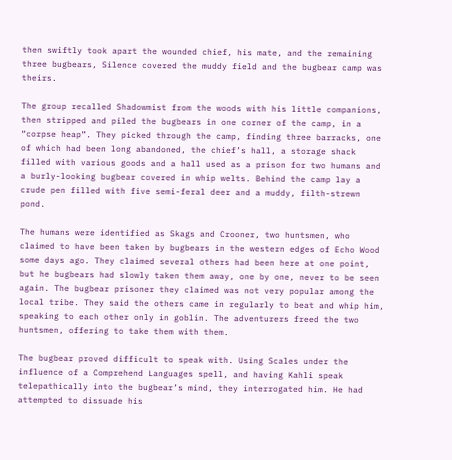then swiftly took apart the wounded chief, his mate, and the remaining three bugbears, Silence covered the muddy field and the bugbear camp was theirs.

The group recalled Shadowmist from the woods with his little companions, then stripped and piled the bugbears in one corner of the camp, in a “corpse heap”. They picked through the camp, finding three barracks, one of which had been long abandoned, the chief’s hall, a storage shack filled with various goods and a hall used as a prison for two humans and a burly-looking bugbear covered in whip welts. Behind the camp lay a crude pen filled with five semi-feral deer and a muddy, filth-strewn pond.

The humans were identified as Skags and Crooner, two huntsmen, who claimed to have been taken by bugbears in the western edges of Echo Wood some days ago. They claimed several others had been here at one point, but he bugbears had slowly taken them away, one by one, never to be seen again. The bugbear prisoner they claimed was not very popular among the local tribe. They said the others came in regularly to beat and whip him, speaking to each other only in goblin. The adventurers freed the two huntsmen, offering to take them with them.

The bugbear proved difficult to speak with. Using Scales under the influence of a Comprehend Languages spell, and having Kahli speak telepathically into the bugbear’s mind, they interrogated him. He had attempted to dissuade his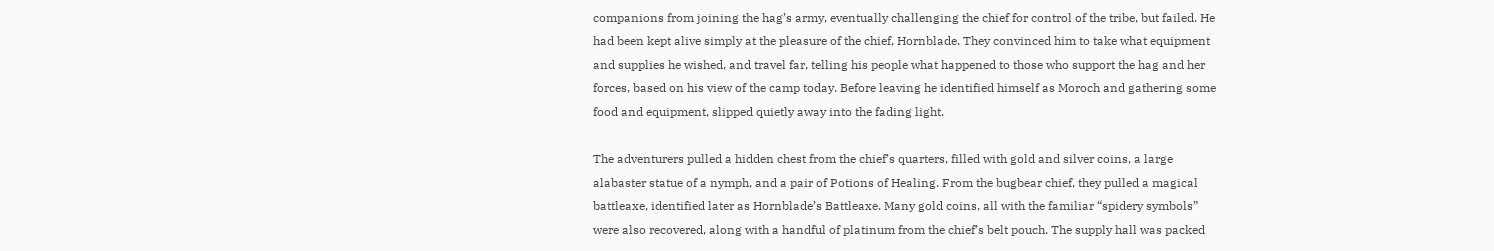companions from joining the hag’s army, eventually challenging the chief for control of the tribe, but failed. He had been kept alive simply at the pleasure of the chief, Hornblade. They convinced him to take what equipment and supplies he wished, and travel far, telling his people what happened to those who support the hag and her forces, based on his view of the camp today. Before leaving he identified himself as Moroch and gathering some food and equipment, slipped quietly away into the fading light.

The adventurers pulled a hidden chest from the chief’s quarters, filled with gold and silver coins, a large alabaster statue of a nymph, and a pair of Potions of Healing. From the bugbear chief, they pulled a magical battleaxe, identified later as Hornblade’s Battleaxe. Many gold coins, all with the familiar “spidery symbols” were also recovered, along with a handful of platinum from the chief’s belt pouch. The supply hall was packed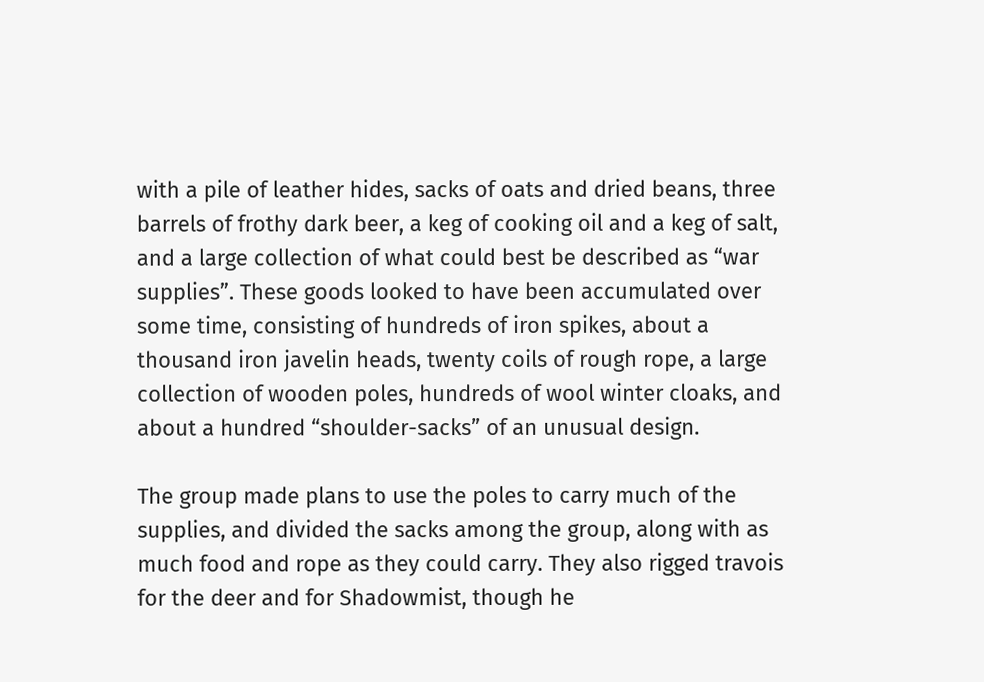with a pile of leather hides, sacks of oats and dried beans, three barrels of frothy dark beer, a keg of cooking oil and a keg of salt, and a large collection of what could best be described as “war supplies”. These goods looked to have been accumulated over some time, consisting of hundreds of iron spikes, about a thousand iron javelin heads, twenty coils of rough rope, a large collection of wooden poles, hundreds of wool winter cloaks, and about a hundred “shoulder-sacks” of an unusual design.

The group made plans to use the poles to carry much of the supplies, and divided the sacks among the group, along with as much food and rope as they could carry. They also rigged travois for the deer and for Shadowmist, though he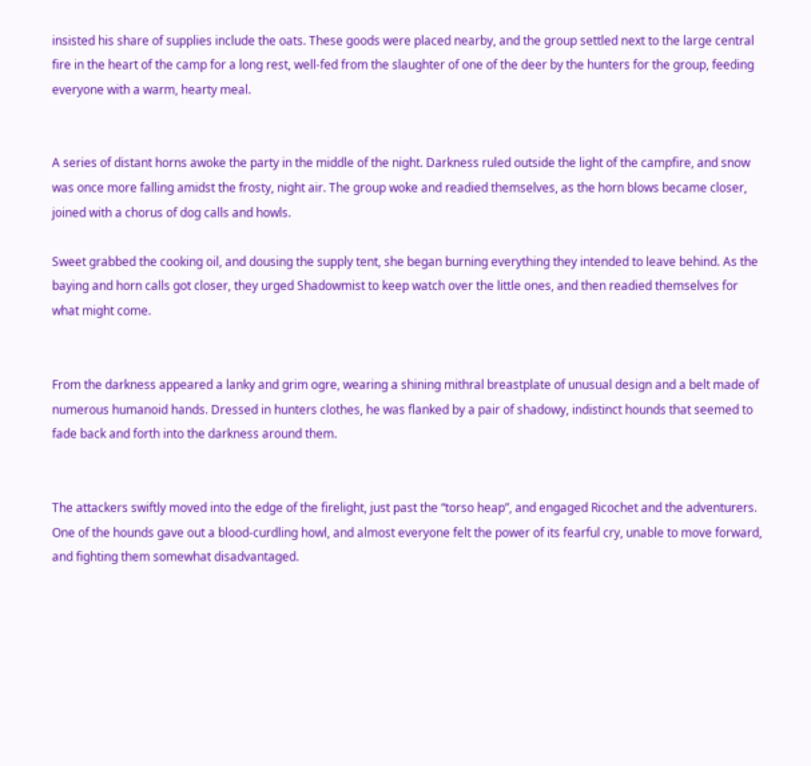insisted his share of supplies include the oats. These goods were placed nearby, and the group settled next to the large central fire in the heart of the camp for a long rest, well-fed from the slaughter of one of the deer by the hunters for the group, feeding everyone with a warm, hearty meal.


A series of distant horns awoke the party in the middle of the night. Darkness ruled outside the light of the campfire, and snow was once more falling amidst the frosty, night air. The group woke and readied themselves, as the horn blows became closer, joined with a chorus of dog calls and howls.

Sweet grabbed the cooking oil, and dousing the supply tent, she began burning everything they intended to leave behind. As the baying and horn calls got closer, they urged Shadowmist to keep watch over the little ones, and then readied themselves for what might come.


From the darkness appeared a lanky and grim ogre, wearing a shining mithral breastplate of unusual design and a belt made of numerous humanoid hands. Dressed in hunters clothes, he was flanked by a pair of shadowy, indistinct hounds that seemed to fade back and forth into the darkness around them.


The attackers swiftly moved into the edge of the firelight, just past the “torso heap”, and engaged Ricochet and the adventurers. One of the hounds gave out a blood-curdling howl, and almost everyone felt the power of its fearful cry, unable to move forward, and fighting them somewhat disadvantaged.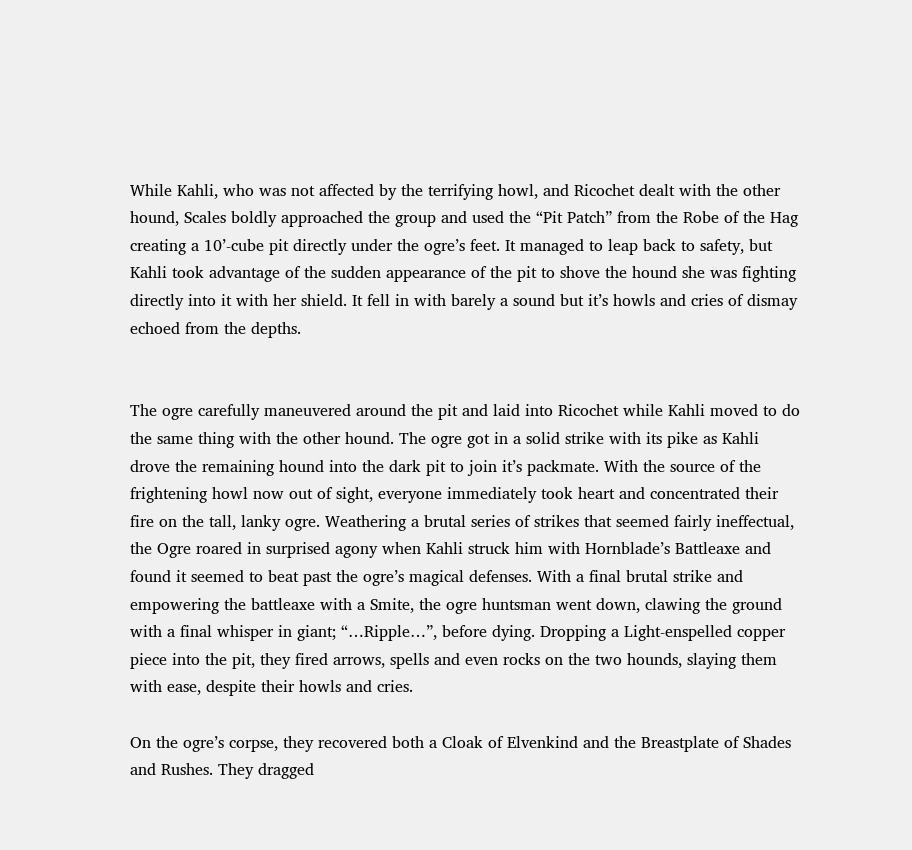While Kahli, who was not affected by the terrifying howl, and Ricochet dealt with the other hound, Scales boldly approached the group and used the “Pit Patch” from the Robe of the Hag creating a 10’-cube pit directly under the ogre’s feet. It managed to leap back to safety, but Kahli took advantage of the sudden appearance of the pit to shove the hound she was fighting directly into it with her shield. It fell in with barely a sound but it’s howls and cries of dismay echoed from the depths.


The ogre carefully maneuvered around the pit and laid into Ricochet while Kahli moved to do the same thing with the other hound. The ogre got in a solid strike with its pike as Kahli drove the remaining hound into the dark pit to join it’s packmate. With the source of the frightening howl now out of sight, everyone immediately took heart and concentrated their fire on the tall, lanky ogre. Weathering a brutal series of strikes that seemed fairly ineffectual, the Ogre roared in surprised agony when Kahli struck him with Hornblade’s Battleaxe and found it seemed to beat past the ogre’s magical defenses. With a final brutal strike and empowering the battleaxe with a Smite, the ogre huntsman went down, clawing the ground with a final whisper in giant; “…Ripple…”, before dying. Dropping a Light-enspelled copper piece into the pit, they fired arrows, spells and even rocks on the two hounds, slaying them with ease, despite their howls and cries.

On the ogre’s corpse, they recovered both a Cloak of Elvenkind and the Breastplate of Shades and Rushes. They dragged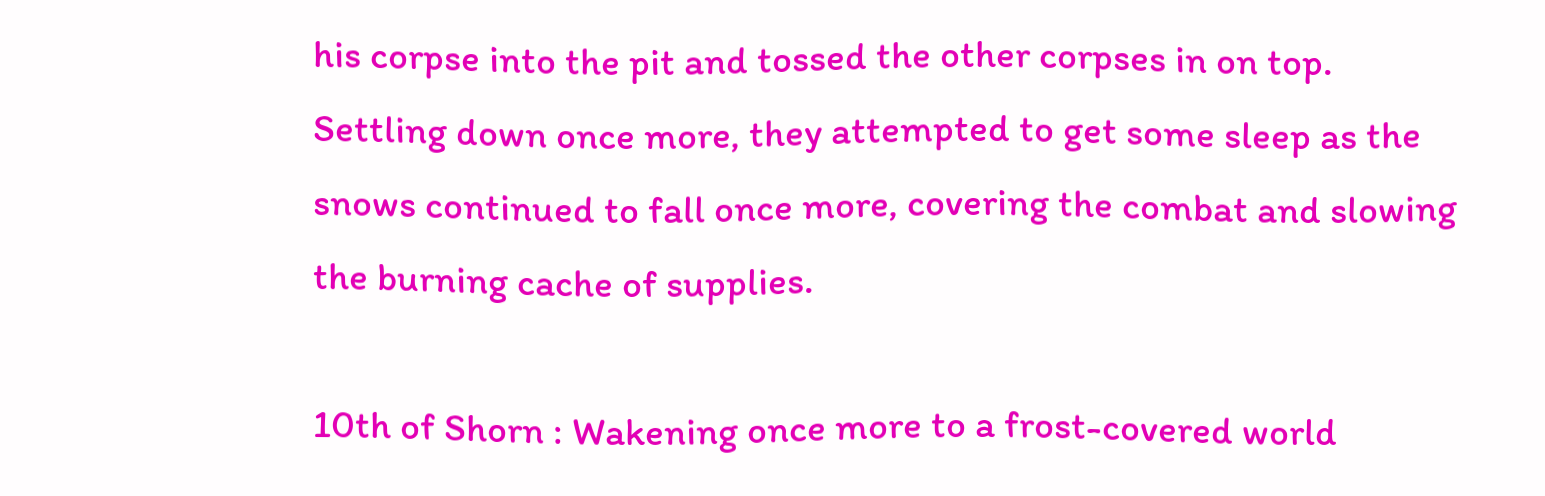his corpse into the pit and tossed the other corpses in on top. Settling down once more, they attempted to get some sleep as the snows continued to fall once more, covering the combat and slowing the burning cache of supplies.

10th of Shorn : Wakening once more to a frost-covered world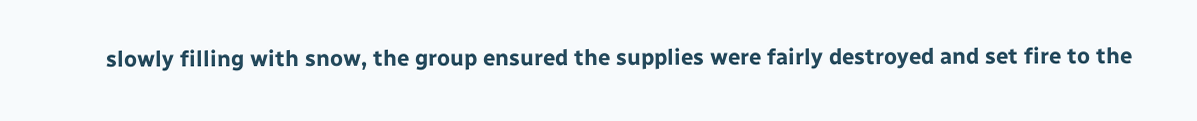slowly filling with snow, the group ensured the supplies were fairly destroyed and set fire to the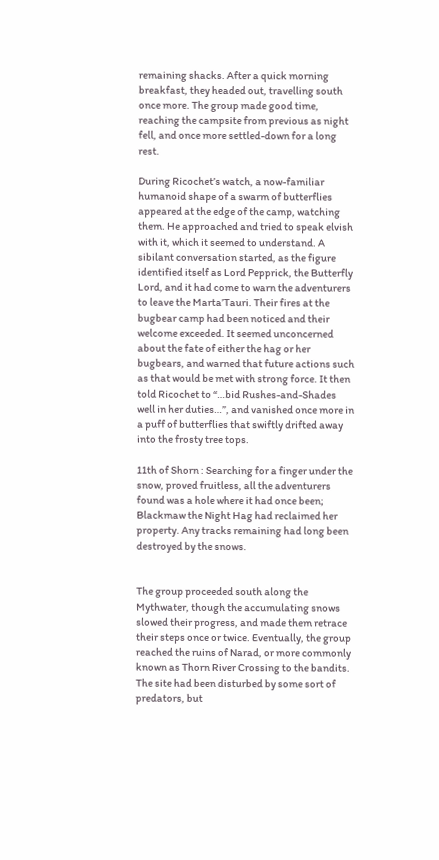remaining shacks. After a quick morning breakfast, they headed out, travelling south once more. The group made good time, reaching the campsite from previous as night fell, and once more settled-down for a long rest.

During Ricochet’s watch, a now-familiar humanoid shape of a swarm of butterflies appeared at the edge of the camp, watching them. He approached and tried to speak elvish with it, which it seemed to understand. A sibilant conversation started, as the figure identified itself as Lord Pepprick, the Butterfly Lord, and it had come to warn the adventurers to leave the Marta’Tauri. Their fires at the bugbear camp had been noticed and their welcome exceeded. It seemed unconcerned about the fate of either the hag or her bugbears, and warned that future actions such as that would be met with strong force. It then told Ricochet to “…bid Rushes-and-Shades well in her duties…”, and vanished once more in a puff of butterflies that swiftly drifted away into the frosty tree tops.

11th of Shorn : Searching for a finger under the snow, proved fruitless, all the adventurers found was a hole where it had once been; Blackmaw the Night Hag had reclaimed her property. Any tracks remaining had long been destroyed by the snows.


The group proceeded south along the Mythwater, though the accumulating snows slowed their progress, and made them retrace their steps once or twice. Eventually, the group reached the ruins of Narad, or more commonly known as Thorn River Crossing to the bandits. The site had been disturbed by some sort of predators, but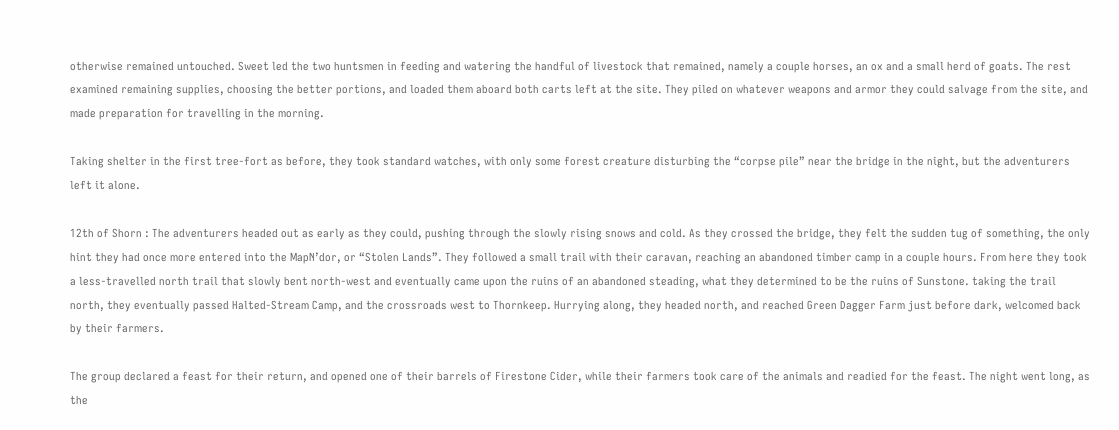otherwise remained untouched. Sweet led the two huntsmen in feeding and watering the handful of livestock that remained, namely a couple horses, an ox and a small herd of goats. The rest examined remaining supplies, choosing the better portions, and loaded them aboard both carts left at the site. They piled on whatever weapons and armor they could salvage from the site, and made preparation for travelling in the morning.

Taking shelter in the first tree-fort as before, they took standard watches, with only some forest creature disturbing the “corpse pile” near the bridge in the night, but the adventurers left it alone.

12th of Shorn : The adventurers headed out as early as they could, pushing through the slowly rising snows and cold. As they crossed the bridge, they felt the sudden tug of something, the only hint they had once more entered into the MapN’dor, or “Stolen Lands”. They followed a small trail with their caravan, reaching an abandoned timber camp in a couple hours. From here they took a less-travelled north trail that slowly bent north-west and eventually came upon the ruins of an abandoned steading, what they determined to be the ruins of Sunstone. taking the trail north, they eventually passed Halted-Stream Camp, and the crossroads west to Thornkeep. Hurrying along, they headed north, and reached Green Dagger Farm just before dark, welcomed back by their farmers.

The group declared a feast for their return, and opened one of their barrels of Firestone Cider, while their farmers took care of the animals and readied for the feast. The night went long, as the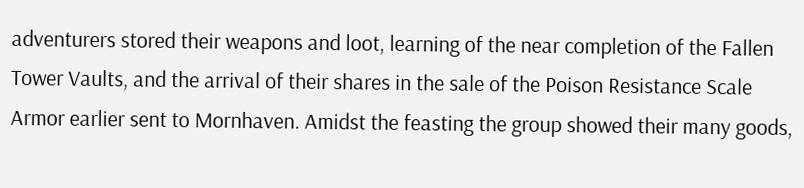adventurers stored their weapons and loot, learning of the near completion of the Fallen Tower Vaults, and the arrival of their shares in the sale of the Poison Resistance Scale Armor earlier sent to Mornhaven. Amidst the feasting the group showed their many goods,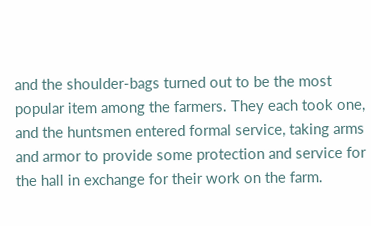and the shoulder-bags turned out to be the most popular item among the farmers. They each took one, and the huntsmen entered formal service, taking arms and armor to provide some protection and service for the hall in exchange for their work on the farm.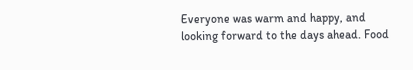Everyone was warm and happy, and looking forward to the days ahead. Food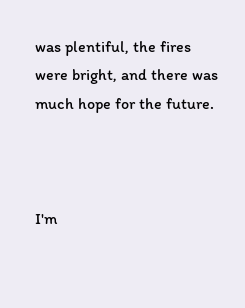was plentiful, the fires were bright, and there was much hope for the future.



I'm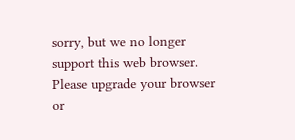sorry, but we no longer support this web browser. Please upgrade your browser or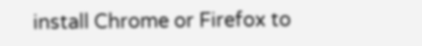install Chrome or Firefox to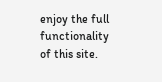enjoy the full functionality of this site.